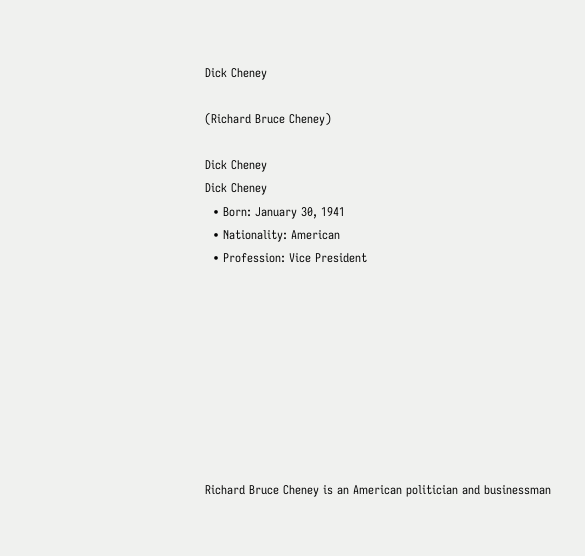Dick Cheney

(Richard Bruce Cheney)

Dick Cheney
Dick Cheney
  • Born: January 30, 1941
  • Nationality: American
  • Profession: Vice President









Richard Bruce Cheney is an American politician and businessman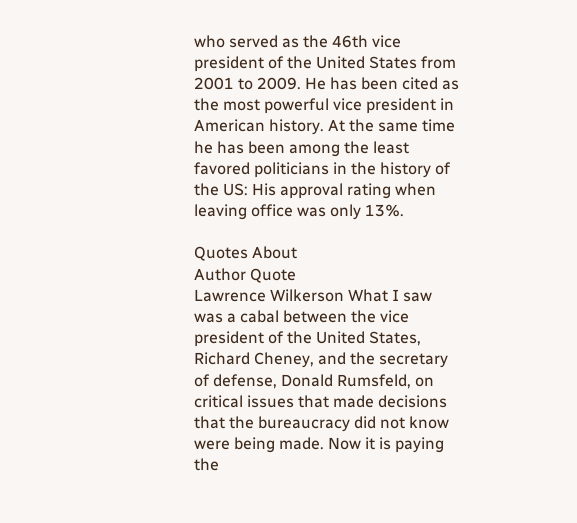who served as the 46th vice president of the United States from 2001 to 2009. He has been cited as the most powerful vice president in American history. At the same time he has been among the least favored politicians in the history of the US: His approval rating when leaving office was only 13%.

Quotes About
Author Quote
Lawrence Wilkerson What I saw was a cabal between the vice president of the United States, Richard Cheney, and the secretary of defense, Donald Rumsfeld, on critical issues that made decisions that the bureaucracy did not know were being made. Now it is paying the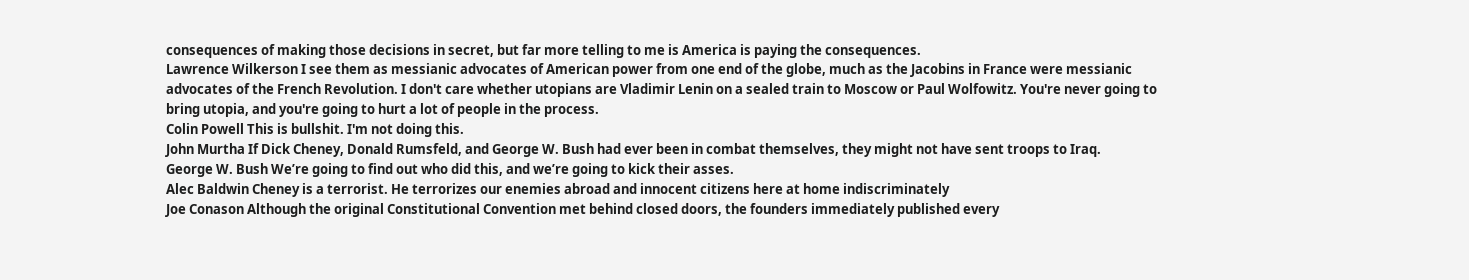consequences of making those decisions in secret, but far more telling to me is America is paying the consequences.
Lawrence Wilkerson I see them as messianic advocates of American power from one end of the globe, much as the Jacobins in France were messianic advocates of the French Revolution. I don't care whether utopians are Vladimir Lenin on a sealed train to Moscow or Paul Wolfowitz. You're never going to bring utopia, and you're going to hurt a lot of people in the process.
Colin Powell This is bullshit. I'm not doing this.
John Murtha If Dick Cheney, Donald Rumsfeld, and George W. Bush had ever been in combat themselves, they might not have sent troops to Iraq.
George W. Bush We’re going to find out who did this, and we’re going to kick their asses.
Alec Baldwin Cheney is a terrorist. He terrorizes our enemies abroad and innocent citizens here at home indiscriminately
Joe Conason Although the original Constitutional Convention met behind closed doors, the founders immediately published every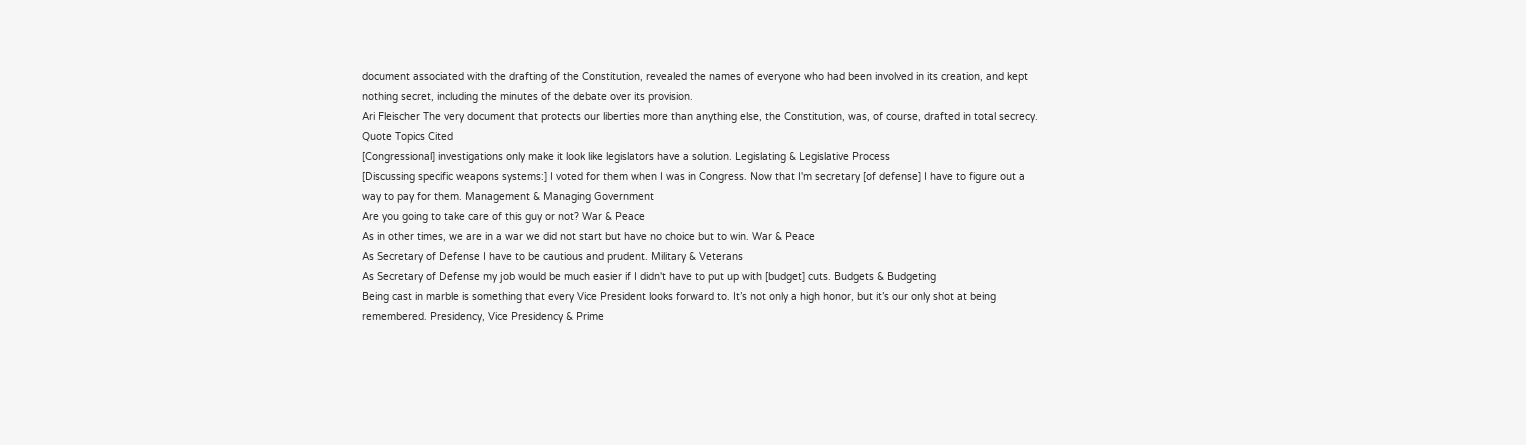document associated with the drafting of the Constitution, revealed the names of everyone who had been involved in its creation, and kept nothing secret, including the minutes of the debate over its provision.
Ari Fleischer The very document that protects our liberties more than anything else, the Constitution, was, of course, drafted in total secrecy.
Quote Topics Cited
[Congressional] investigations only make it look like legislators have a solution. Legislating & Legislative Process
[Discussing specific weapons systems:] I voted for them when I was in Congress. Now that I'm secretary [of defense] I have to figure out a way to pay for them. Management & Managing Government
Are you going to take care of this guy or not? War & Peace
As in other times, we are in a war we did not start but have no choice but to win. War & Peace
As Secretary of Defense I have to be cautious and prudent. Military & Veterans
As Secretary of Defense my job would be much easier if I didn't have to put up with [budget] cuts. Budgets & Budgeting
Being cast in marble is something that every Vice President looks forward to. It’s not only a high honor, but it’s our only shot at being remembered. Presidency, Vice Presidency & Prime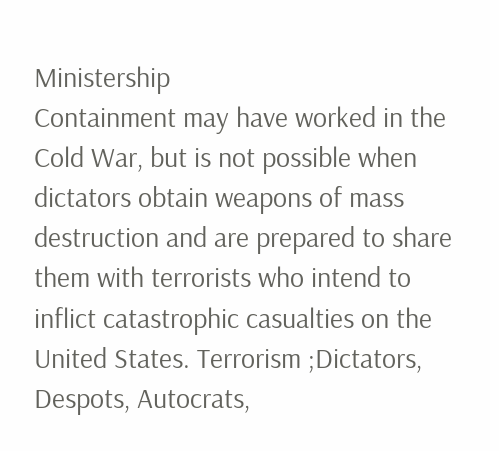Ministership
Containment may have worked in the Cold War, but is not possible when dictators obtain weapons of mass destruction and are prepared to share them with terrorists who intend to inflict catastrophic casualties on the United States. Terrorism ;Dictators, Despots, Autocrats,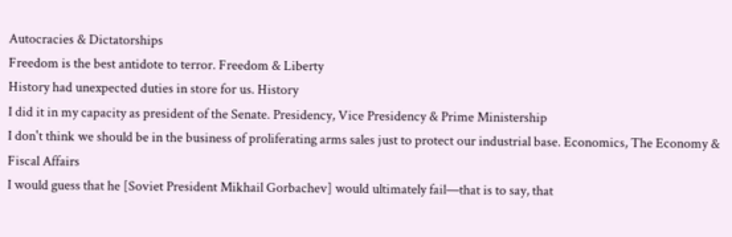Autocracies & Dictatorships
Freedom is the best antidote to terror. Freedom & Liberty
History had unexpected duties in store for us. History
I did it in my capacity as president of the Senate. Presidency, Vice Presidency & Prime Ministership
I don't think we should be in the business of proliferating arms sales just to protect our industrial base. Economics, The Economy & Fiscal Affairs
I would guess that he [Soviet President Mikhail Gorbachev] would ultimately fail—that is to say, that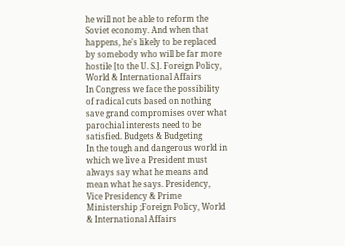he will not be able to reform the Soviet economy. And when that happens, he's likely to be replaced by somebody who will be far more hostile [to the U. S.]. Foreign Policy, World & International Affairs
In Congress we face the possibility of radical cuts based on nothing save grand compromises over what parochial interests need to be satisfied. Budgets & Budgeting
In the tough and dangerous world in which we live a President must always say what he means and mean what he says. Presidency, Vice Presidency & Prime Ministership ;Foreign Policy, World & International Affairs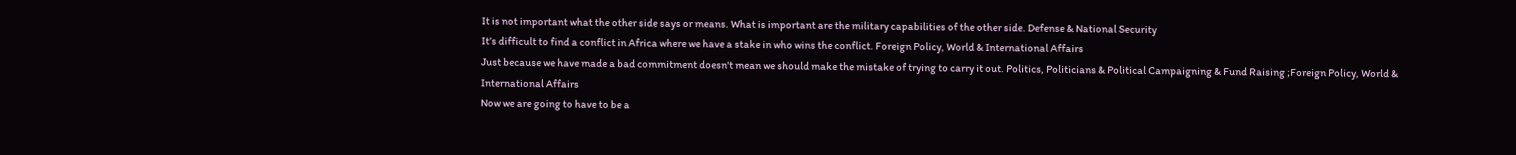It is not important what the other side says or means. What is important are the military capabilities of the other side. Defense & National Security
It’s difficult to find a conflict in Africa where we have a stake in who wins the conflict. Foreign Policy, World & International Affairs
Just because we have made a bad commitment doesn't mean we should make the mistake of trying to carry it out. Politics, Politicians & Political Campaigning & Fund Raising ;Foreign Policy, World & International Affairs
Now we are going to have to be a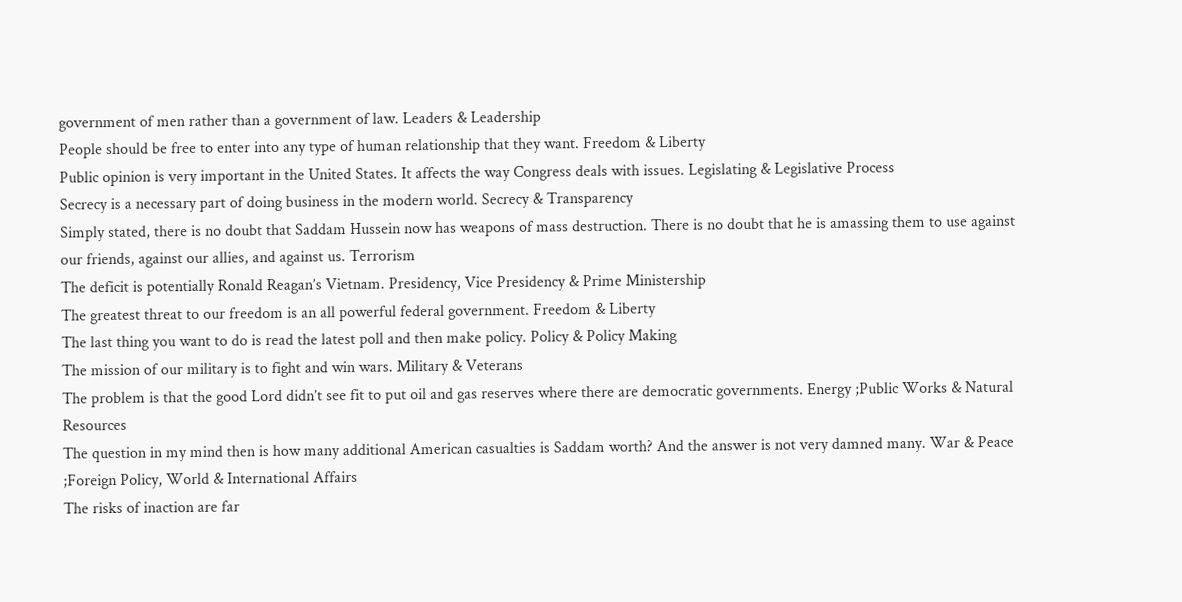government of men rather than a government of law. Leaders & Leadership
People should be free to enter into any type of human relationship that they want. Freedom & Liberty
Public opinion is very important in the United States. It affects the way Congress deals with issues. Legislating & Legislative Process
Secrecy is a necessary part of doing business in the modern world. Secrecy & Transparency
Simply stated, there is no doubt that Saddam Hussein now has weapons of mass destruction. There is no doubt that he is amassing them to use against our friends, against our allies, and against us. Terrorism
The deficit is potentially Ronald Reagan’s Vietnam. Presidency, Vice Presidency & Prime Ministership
The greatest threat to our freedom is an all powerful federal government. Freedom & Liberty
The last thing you want to do is read the latest poll and then make policy. Policy & Policy Making
The mission of our military is to fight and win wars. Military & Veterans
The problem is that the good Lord didn’t see fit to put oil and gas reserves where there are democratic governments. Energy ;Public Works & Natural Resources
The question in my mind then is how many additional American casualties is Saddam worth? And the answer is not very damned many. War & Peace ;Foreign Policy, World & International Affairs
The risks of inaction are far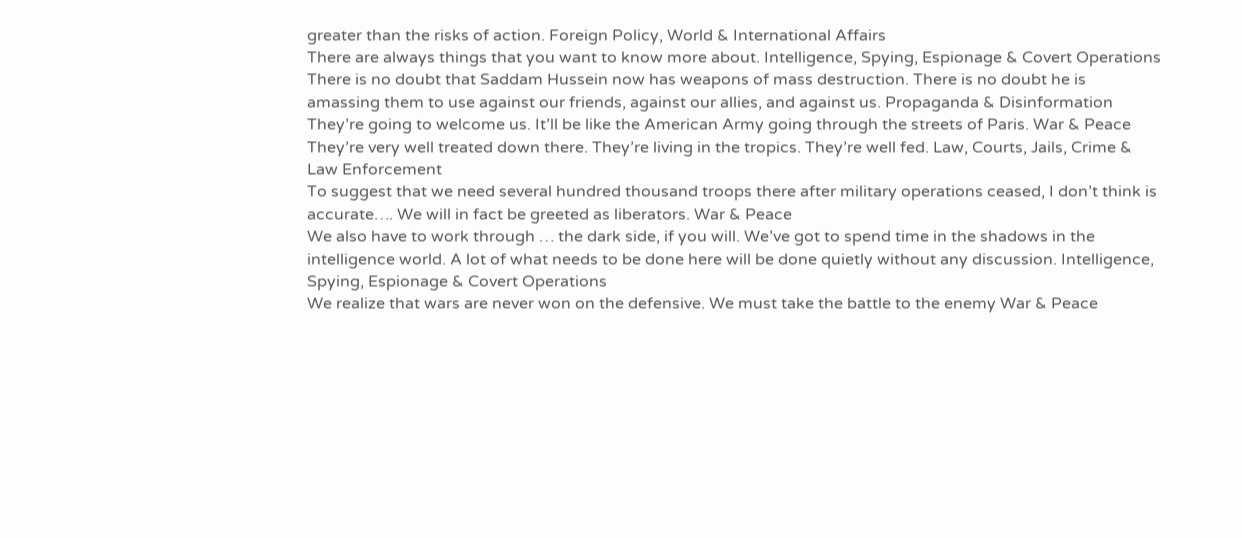greater than the risks of action. Foreign Policy, World & International Affairs
There are always things that you want to know more about. Intelligence, Spying, Espionage & Covert Operations
There is no doubt that Saddam Hussein now has weapons of mass destruction. There is no doubt he is amassing them to use against our friends, against our allies, and against us. Propaganda & Disinformation
They’re going to welcome us. It’ll be like the American Army going through the streets of Paris. War & Peace
They’re very well treated down there. They’re living in the tropics. They’re well fed. Law, Courts, Jails, Crime & Law Enforcement
To suggest that we need several hundred thousand troops there after military operations ceased, I don’t think is accurate…. We will in fact be greeted as liberators. War & Peace
We also have to work through … the dark side, if you will. We’ve got to spend time in the shadows in the intelligence world. A lot of what needs to be done here will be done quietly without any discussion. Intelligence, Spying, Espionage & Covert Operations
We realize that wars are never won on the defensive. We must take the battle to the enemy War & Peace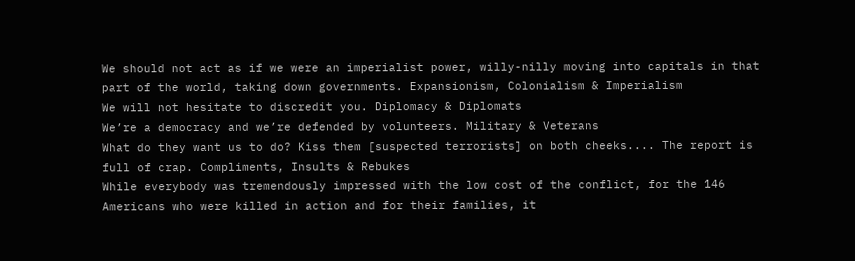We should not act as if we were an imperialist power, willy-nilly moving into capitals in that part of the world, taking down governments. Expansionism, Colonialism & Imperialism
We will not hesitate to discredit you. Diplomacy & Diplomats
We’re a democracy and we’re defended by volunteers. Military & Veterans
What do they want us to do? Kiss them [suspected terrorists] on both cheeks.... The report is full of crap. Compliments, Insults & Rebukes
While everybody was tremendously impressed with the low cost of the conflict, for the 146 Americans who were killed in action and for their families, it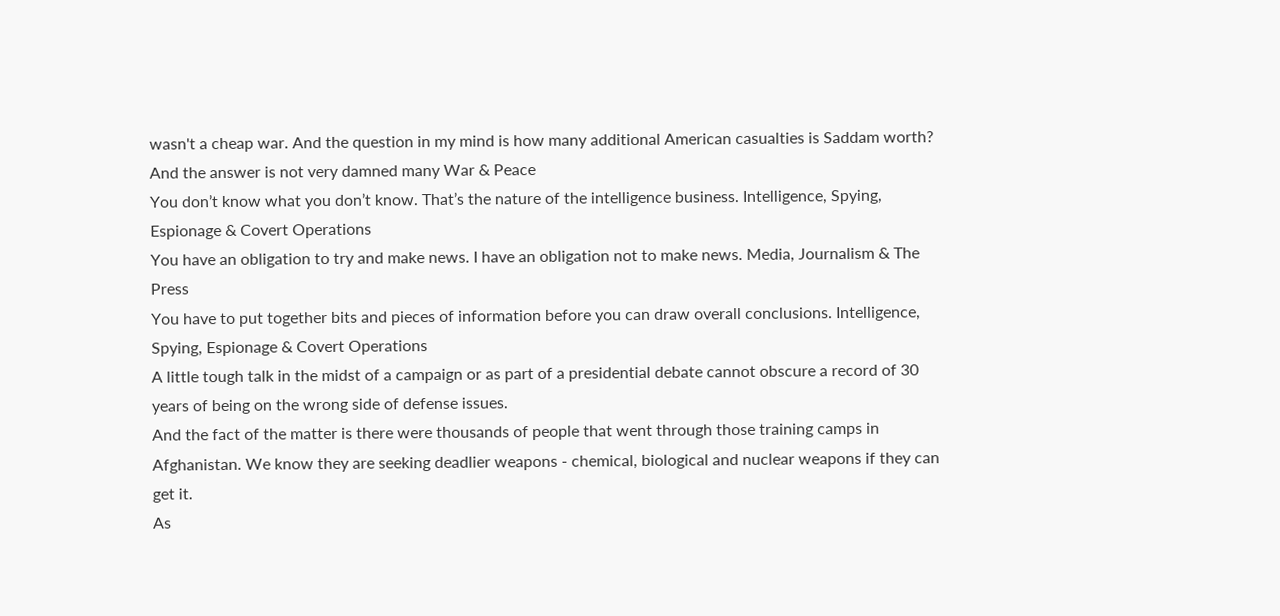wasn't a cheap war. And the question in my mind is how many additional American casualties is Saddam worth? And the answer is not very damned many War & Peace
You don’t know what you don’t know. That’s the nature of the intelligence business. Intelligence, Spying, Espionage & Covert Operations
You have an obligation to try and make news. I have an obligation not to make news. Media, Journalism & The Press
You have to put together bits and pieces of information before you can draw overall conclusions. Intelligence, Spying, Espionage & Covert Operations
A little tough talk in the midst of a campaign or as part of a presidential debate cannot obscure a record of 30 years of being on the wrong side of defense issues.
And the fact of the matter is there were thousands of people that went through those training camps in Afghanistan. We know they are seeking deadlier weapons - chemical, biological and nuclear weapons if they can get it.
As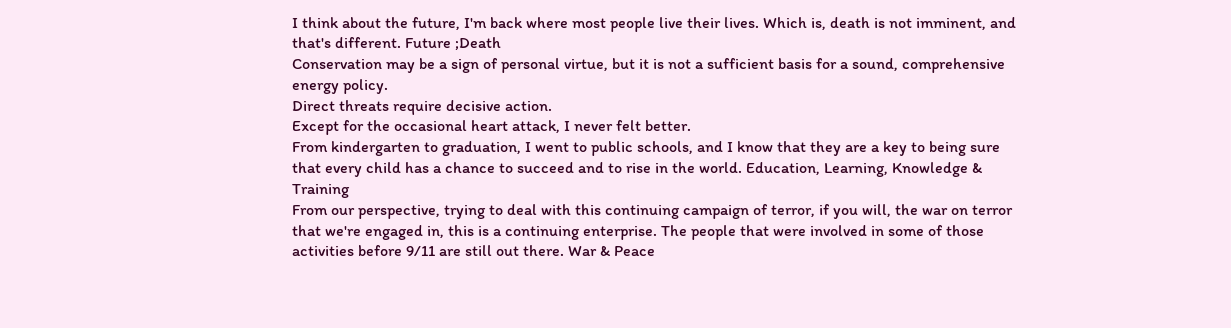I think about the future, I'm back where most people live their lives. Which is, death is not imminent, and that's different. Future ;Death
Conservation may be a sign of personal virtue, but it is not a sufficient basis for a sound, comprehensive energy policy.
Direct threats require decisive action.
Except for the occasional heart attack, I never felt better.
From kindergarten to graduation, I went to public schools, and I know that they are a key to being sure that every child has a chance to succeed and to rise in the world. Education, Learning, Knowledge & Training
From our perspective, trying to deal with this continuing campaign of terror, if you will, the war on terror that we're engaged in, this is a continuing enterprise. The people that were involved in some of those activities before 9/11 are still out there. War & Peace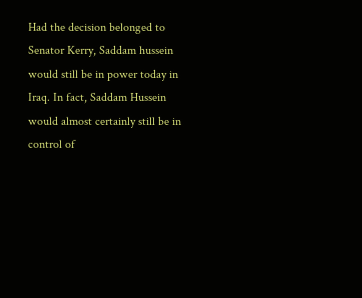Had the decision belonged to Senator Kerry, Saddam hussein would still be in power today in Iraq. In fact, Saddam Hussein would almost certainly still be in control of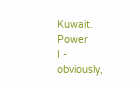Kuwait. Power
I - obviously,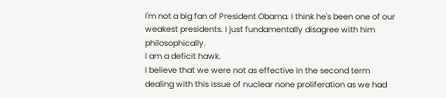I'm not a big fan of President Obama. I think he's been one of our weakest presidents. I just fundamentally disagree with him philosophically.
I am a deficit hawk.
I believe that we were not as effective in the second term dealing with this issue of nuclear none proliferation as we had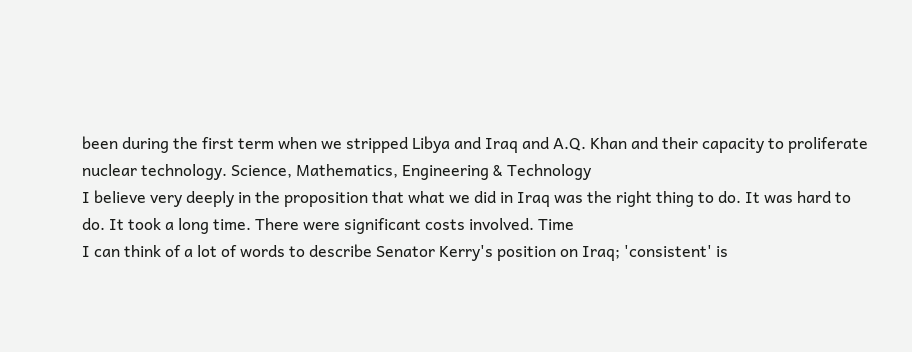been during the first term when we stripped Libya and Iraq and A.Q. Khan and their capacity to proliferate nuclear technology. Science, Mathematics, Engineering & Technology
I believe very deeply in the proposition that what we did in Iraq was the right thing to do. It was hard to do. It took a long time. There were significant costs involved. Time
I can think of a lot of words to describe Senator Kerry's position on Iraq; 'consistent' is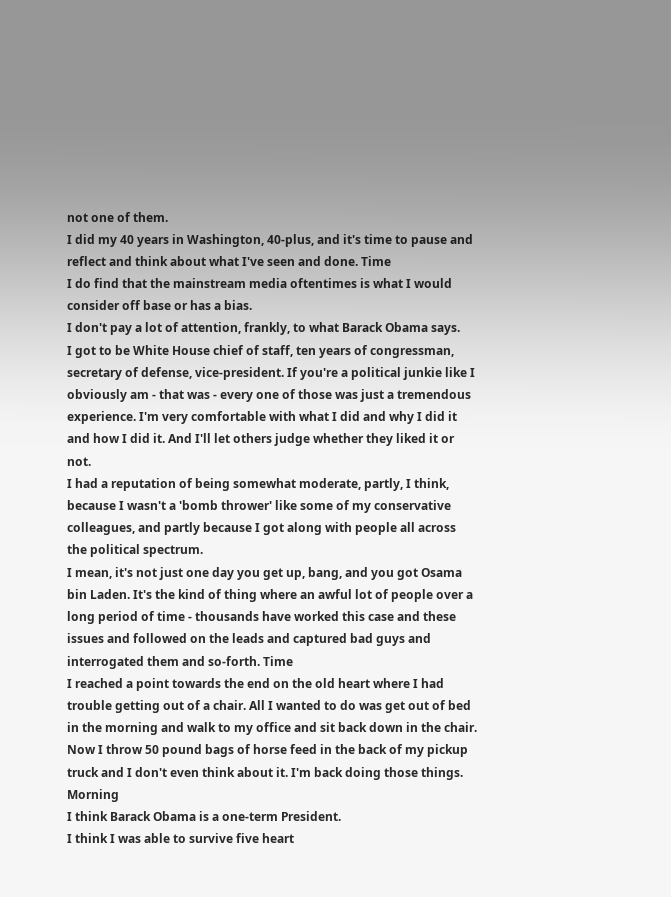not one of them.
I did my 40 years in Washington, 40-plus, and it's time to pause and reflect and think about what I've seen and done. Time
I do find that the mainstream media oftentimes is what I would consider off base or has a bias.
I don't pay a lot of attention, frankly, to what Barack Obama says.
I got to be White House chief of staff, ten years of congressman, secretary of defense, vice-president. If you're a political junkie like I obviously am - that was - every one of those was just a tremendous experience. I'm very comfortable with what I did and why I did it and how I did it. And I'll let others judge whether they liked it or not.
I had a reputation of being somewhat moderate, partly, I think, because I wasn't a 'bomb thrower' like some of my conservative colleagues, and partly because I got along with people all across the political spectrum.
I mean, it's not just one day you get up, bang, and you got Osama bin Laden. It's the kind of thing where an awful lot of people over a long period of time - thousands have worked this case and these issues and followed on the leads and captured bad guys and interrogated them and so-forth. Time
I reached a point towards the end on the old heart where I had trouble getting out of a chair. All I wanted to do was get out of bed in the morning and walk to my office and sit back down in the chair. Now I throw 50 pound bags of horse feed in the back of my pickup truck and I don't even think about it. I'm back doing those things. Morning
I think Barack Obama is a one-term President.
I think I was able to survive five heart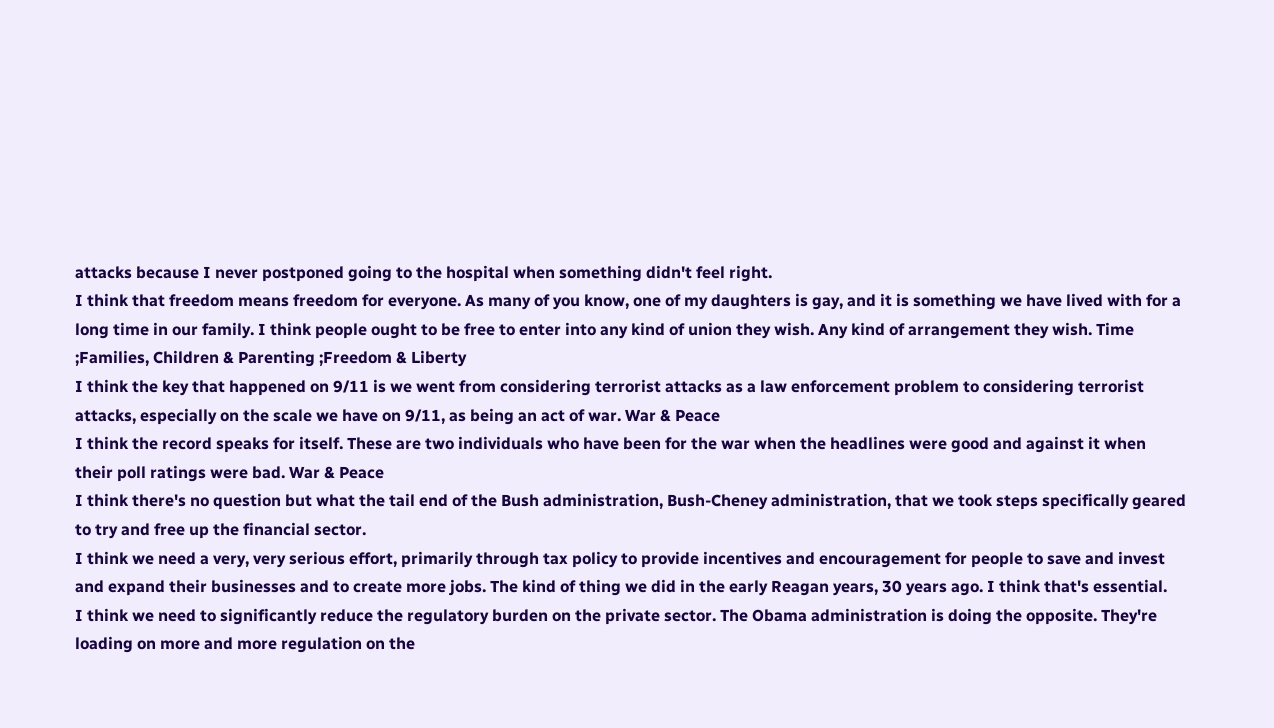attacks because I never postponed going to the hospital when something didn't feel right.
I think that freedom means freedom for everyone. As many of you know, one of my daughters is gay, and it is something we have lived with for a long time in our family. I think people ought to be free to enter into any kind of union they wish. Any kind of arrangement they wish. Time ;Families, Children & Parenting ;Freedom & Liberty
I think the key that happened on 9/11 is we went from considering terrorist attacks as a law enforcement problem to considering terrorist attacks, especially on the scale we have on 9/11, as being an act of war. War & Peace
I think the record speaks for itself. These are two individuals who have been for the war when the headlines were good and against it when their poll ratings were bad. War & Peace
I think there's no question but what the tail end of the Bush administration, Bush-Cheney administration, that we took steps specifically geared to try and free up the financial sector.
I think we need a very, very serious effort, primarily through tax policy to provide incentives and encouragement for people to save and invest and expand their businesses and to create more jobs. The kind of thing we did in the early Reagan years, 30 years ago. I think that's essential.
I think we need to significantly reduce the regulatory burden on the private sector. The Obama administration is doing the opposite. They're loading on more and more regulation on the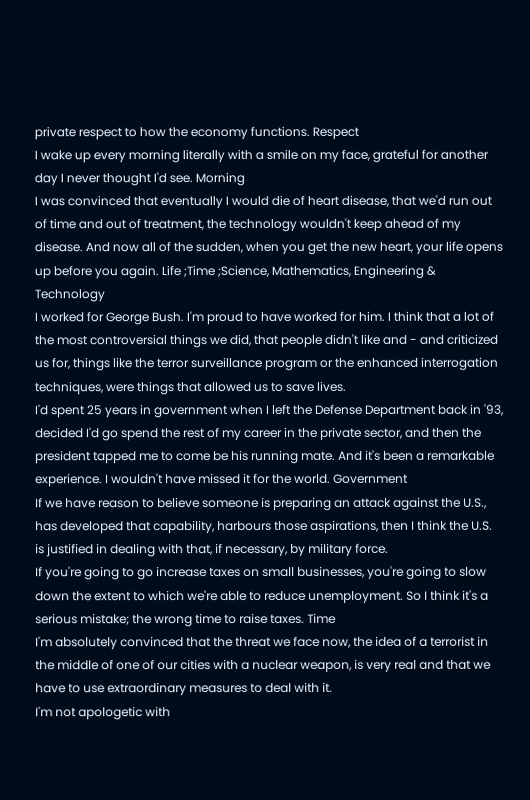private respect to how the economy functions. Respect
I wake up every morning literally with a smile on my face, grateful for another day I never thought I'd see. Morning
I was convinced that eventually I would die of heart disease, that we'd run out of time and out of treatment, the technology wouldn't keep ahead of my disease. And now all of the sudden, when you get the new heart, your life opens up before you again. Life ;Time ;Science, Mathematics, Engineering & Technology
I worked for George Bush. I'm proud to have worked for him. I think that a lot of the most controversial things we did, that people didn't like and - and criticized us for, things like the terror surveillance program or the enhanced interrogation techniques, were things that allowed us to save lives.
I'd spent 25 years in government when I left the Defense Department back in '93, decided I'd go spend the rest of my career in the private sector, and then the president tapped me to come be his running mate. And it's been a remarkable experience. I wouldn't have missed it for the world. Government
If we have reason to believe someone is preparing an attack against the U.S., has developed that capability, harbours those aspirations, then I think the U.S. is justified in dealing with that, if necessary, by military force.
If you're going to go increase taxes on small businesses, you're going to slow down the extent to which we're able to reduce unemployment. So I think it's a serious mistake; the wrong time to raise taxes. Time
I'm absolutely convinced that the threat we face now, the idea of a terrorist in the middle of one of our cities with a nuclear weapon, is very real and that we have to use extraordinary measures to deal with it.
I'm not apologetic with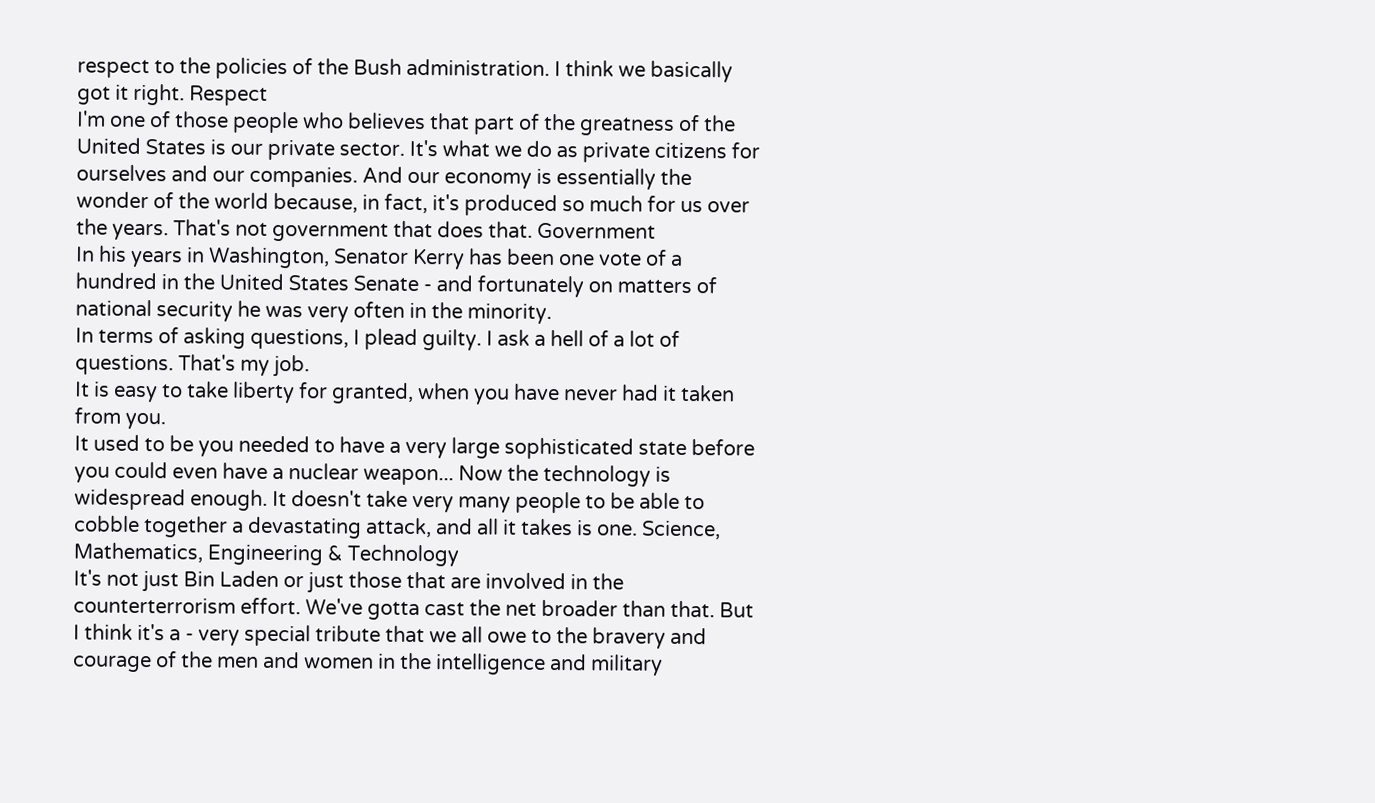respect to the policies of the Bush administration. I think we basically got it right. Respect
I'm one of those people who believes that part of the greatness of the United States is our private sector. It's what we do as private citizens for ourselves and our companies. And our economy is essentially the wonder of the world because, in fact, it's produced so much for us over the years. That's not government that does that. Government
In his years in Washington, Senator Kerry has been one vote of a hundred in the United States Senate - and fortunately on matters of national security he was very often in the minority.
In terms of asking questions, I plead guilty. I ask a hell of a lot of questions. That's my job.
It is easy to take liberty for granted, when you have never had it taken from you.
It used to be you needed to have a very large sophisticated state before you could even have a nuclear weapon... Now the technology is widespread enough. It doesn't take very many people to be able to cobble together a devastating attack, and all it takes is one. Science, Mathematics, Engineering & Technology
It's not just Bin Laden or just those that are involved in the counterterrorism effort. We've gotta cast the net broader than that. But I think it's a - very special tribute that we all owe to the bravery and courage of the men and women in the intelligence and military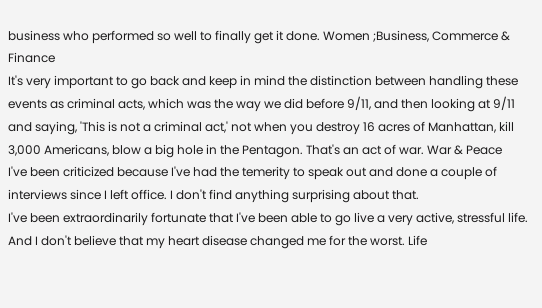business who performed so well to finally get it done. Women ;Business, Commerce & Finance
It's very important to go back and keep in mind the distinction between handling these events as criminal acts, which was the way we did before 9/11, and then looking at 9/11 and saying, 'This is not a criminal act,' not when you destroy 16 acres of Manhattan, kill 3,000 Americans, blow a big hole in the Pentagon. That's an act of war. War & Peace
I've been criticized because I've had the temerity to speak out and done a couple of interviews since I left office. I don't find anything surprising about that.
I've been extraordinarily fortunate that I've been able to go live a very active, stressful life. And I don't believe that my heart disease changed me for the worst. Life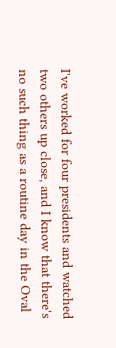I've worked for four presidents and watched two others up close, and I know that there's no such thing as a routine day in the Oval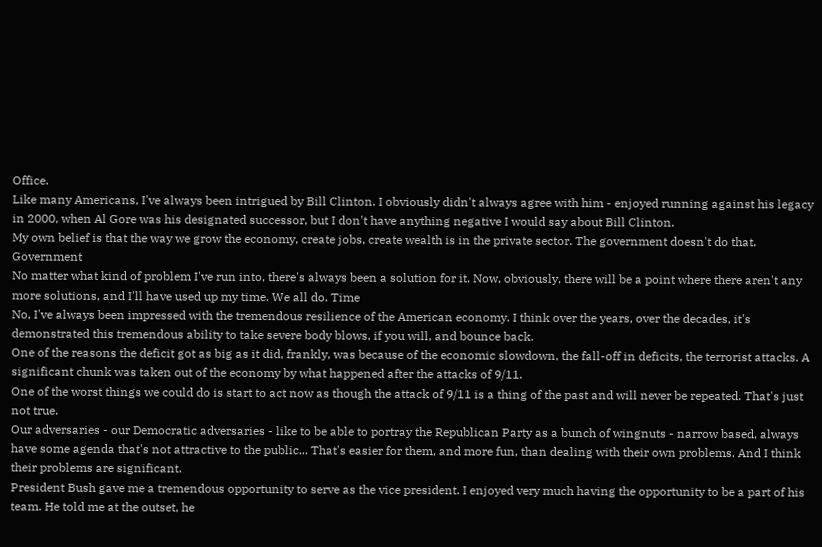Office.
Like many Americans, I've always been intrigued by Bill Clinton. I obviously didn't always agree with him - enjoyed running against his legacy in 2000, when Al Gore was his designated successor, but I don't have anything negative I would say about Bill Clinton.
My own belief is that the way we grow the economy, create jobs, create wealth is in the private sector. The government doesn't do that. Government
No matter what kind of problem I've run into, there's always been a solution for it. Now, obviously, there will be a point where there aren't any more solutions, and I'll have used up my time. We all do. Time
No, I've always been impressed with the tremendous resilience of the American economy. I think over the years, over the decades, it's demonstrated this tremendous ability to take severe body blows, if you will, and bounce back.
One of the reasons the deficit got as big as it did, frankly, was because of the economic slowdown, the fall-off in deficits, the terrorist attacks. A significant chunk was taken out of the economy by what happened after the attacks of 9/11.
One of the worst things we could do is start to act now as though the attack of 9/11 is a thing of the past and will never be repeated. That's just not true.
Our adversaries - our Democratic adversaries - like to be able to portray the Republican Party as a bunch of wingnuts - narrow based, always have some agenda that's not attractive to the public... That's easier for them, and more fun, than dealing with their own problems. And I think their problems are significant.
President Bush gave me a tremendous opportunity to serve as the vice president. I enjoyed very much having the opportunity to be a part of his team. He told me at the outset, he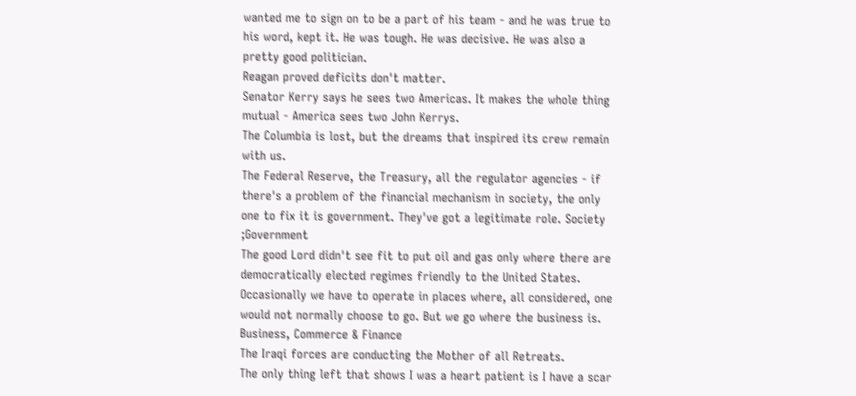wanted me to sign on to be a part of his team - and he was true to his word, kept it. He was tough. He was decisive. He was also a pretty good politician.
Reagan proved deficits don't matter.
Senator Kerry says he sees two Americas. It makes the whole thing mutual - America sees two John Kerrys.
The Columbia is lost, but the dreams that inspired its crew remain with us.
The Federal Reserve, the Treasury, all the regulator agencies - if there's a problem of the financial mechanism in society, the only one to fix it is government. They've got a legitimate role. Society ;Government
The good Lord didn't see fit to put oil and gas only where there are democratically elected regimes friendly to the United States. Occasionally we have to operate in places where, all considered, one would not normally choose to go. But we go where the business is. Business, Commerce & Finance
The Iraqi forces are conducting the Mother of all Retreats.
The only thing left that shows I was a heart patient is I have a scar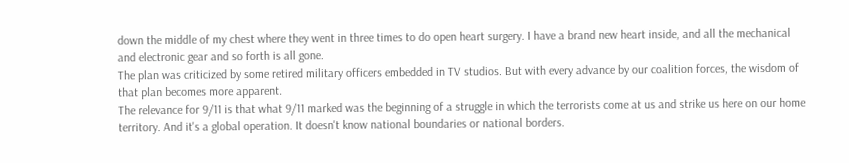down the middle of my chest where they went in three times to do open heart surgery. I have a brand new heart inside, and all the mechanical and electronic gear and so forth is all gone.
The plan was criticized by some retired military officers embedded in TV studios. But with every advance by our coalition forces, the wisdom of that plan becomes more apparent.
The relevance for 9/11 is that what 9/11 marked was the beginning of a struggle in which the terrorists come at us and strike us here on our home territory. And it's a global operation. It doesn't know national boundaries or national borders.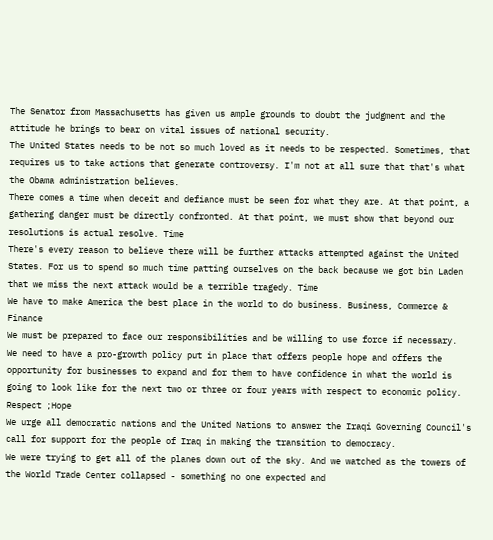The Senator from Massachusetts has given us ample grounds to doubt the judgment and the attitude he brings to bear on vital issues of national security.
The United States needs to be not so much loved as it needs to be respected. Sometimes, that requires us to take actions that generate controversy. I'm not at all sure that that's what the Obama administration believes.
There comes a time when deceit and defiance must be seen for what they are. At that point, a gathering danger must be directly confronted. At that point, we must show that beyond our resolutions is actual resolve. Time
There's every reason to believe there will be further attacks attempted against the United States. For us to spend so much time patting ourselves on the back because we got bin Laden that we miss the next attack would be a terrible tragedy. Time
We have to make America the best place in the world to do business. Business, Commerce & Finance
We must be prepared to face our responsibilities and be willing to use force if necessary.
We need to have a pro-growth policy put in place that offers people hope and offers the opportunity for businesses to expand and for them to have confidence in what the world is going to look like for the next two or three or four years with respect to economic policy. Respect ;Hope
We urge all democratic nations and the United Nations to answer the Iraqi Governing Council's call for support for the people of Iraq in making the transition to democracy.
We were trying to get all of the planes down out of the sky. And we watched as the towers of the World Trade Center collapsed - something no one expected and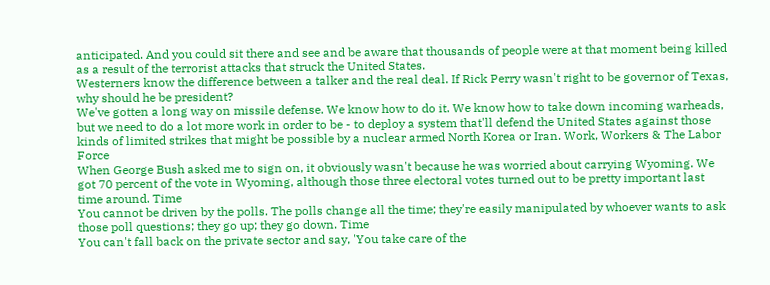anticipated. And you could sit there and see and be aware that thousands of people were at that moment being killed as a result of the terrorist attacks that struck the United States.
Westerners know the difference between a talker and the real deal. If Rick Perry wasn't right to be governor of Texas, why should he be president?
We've gotten a long way on missile defense. We know how to do it. We know how to take down incoming warheads, but we need to do a lot more work in order to be - to deploy a system that'll defend the United States against those kinds of limited strikes that might be possible by a nuclear armed North Korea or Iran. Work, Workers & The Labor Force
When George Bush asked me to sign on, it obviously wasn't because he was worried about carrying Wyoming. We got 70 percent of the vote in Wyoming, although those three electoral votes turned out to be pretty important last time around. Time
You cannot be driven by the polls. The polls change all the time; they're easily manipulated by whoever wants to ask those poll questions; they go up; they go down. Time
You can't fall back on the private sector and say, 'You take care of the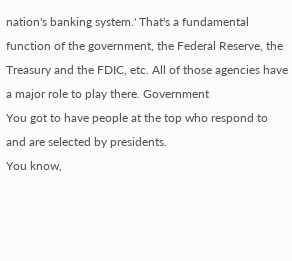nation's banking system.' That's a fundamental function of the government, the Federal Reserve, the Treasury and the FDIC, etc. All of those agencies have a major role to play there. Government
You got to have people at the top who respond to and are selected by presidents.
You know,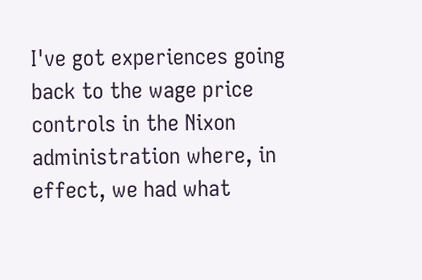I've got experiences going back to the wage price controls in the Nixon administration where, in effect, we had what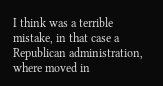I think was a terrible mistake, in that case a Republican administration, where moved in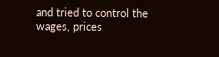and tried to control the wages, prices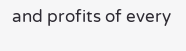and profits of every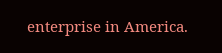enterprise in America.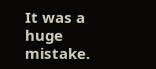It was a huge mistake.